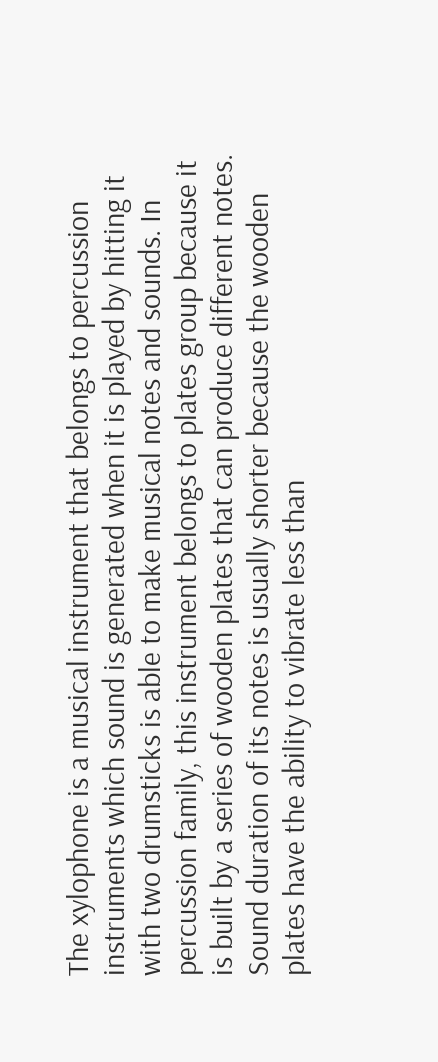The xylophone is a musical instrument that belongs to percussion instruments which sound is generated when it is played by hitting it with two drumsticks is able to make musical notes and sounds. In percussion family, this instrument belongs to plates group because it is built by a series of wooden plates that can produce different notes. Sound duration of its notes is usually shorter because the wooden plates have the ability to vibrate less than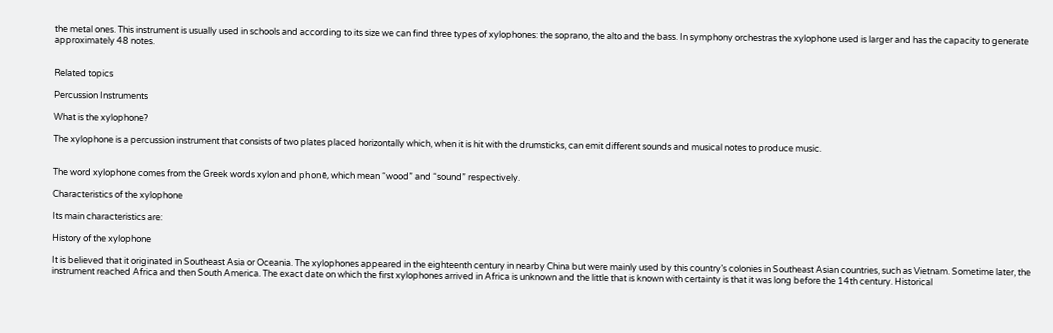the metal ones. This instrument is usually used in schools and according to its size we can find three types of xylophones: the soprano, the alto and the bass. In symphony orchestras the xylophone used is larger and has the capacity to generate approximately 48 notes.


Related topics

Percussion Instruments

What is the xylophone?

The xylophone is a percussion instrument that consists of two plates placed horizontally which, when it is hit with the drumsticks, can emit different sounds and musical notes to produce music.


The word xylophone comes from the Greek words xylon and phonē, which mean “wood” and “sound” respectively.

Characteristics of the xylophone

Its main characteristics are:

History of the xylophone

It is believed that it originated in Southeast Asia or Oceania. The xylophones appeared in the eighteenth century in nearby China but were mainly used by this country’s colonies in Southeast Asian countries, such as Vietnam. Sometime later, the instrument reached Africa and then South America. The exact date on which the first xylophones arrived in Africa is unknown and the little that is known with certainty is that it was long before the 14th century. Historical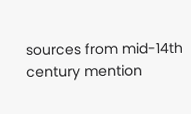sources from mid-14th century mention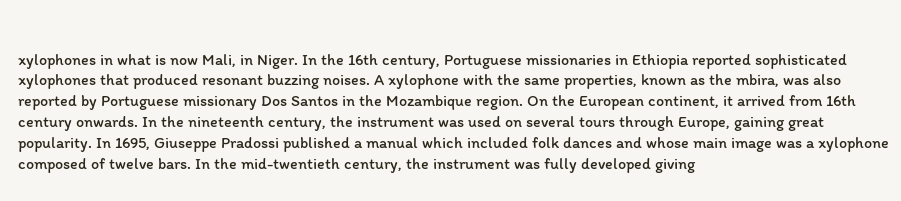xylophones in what is now Mali, in Niger. In the 16th century, Portuguese missionaries in Ethiopia reported sophisticated xylophones that produced resonant buzzing noises. A xylophone with the same properties, known as the mbira, was also reported by Portuguese missionary Dos Santos in the Mozambique region. On the European continent, it arrived from 16th century onwards. In the nineteenth century, the instrument was used on several tours through Europe, gaining great popularity. In 1695, Giuseppe Pradossi published a manual which included folk dances and whose main image was a xylophone composed of twelve bars. In the mid-twentieth century, the instrument was fully developed giving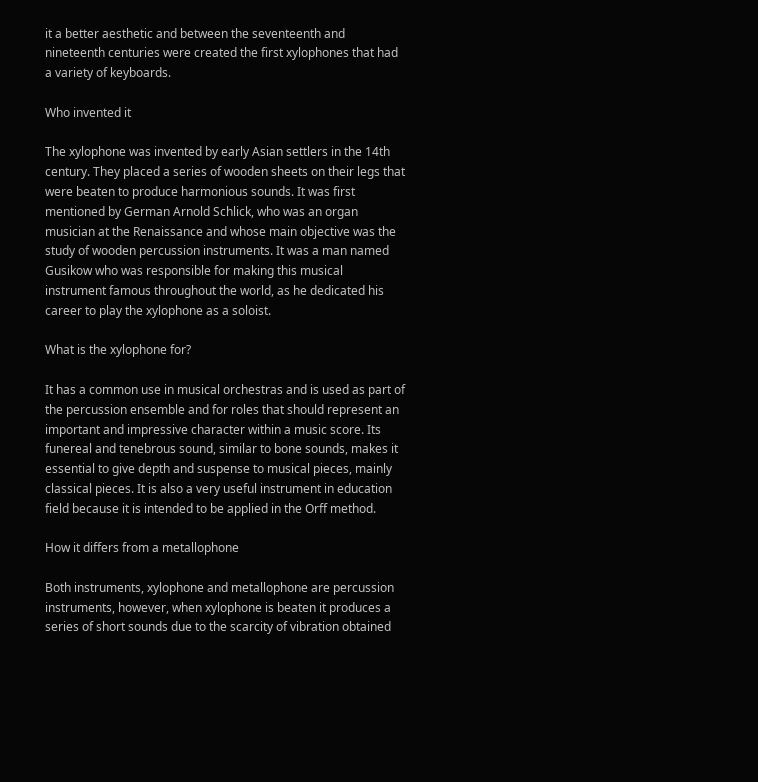it a better aesthetic and between the seventeenth and nineteenth centuries were created the first xylophones that had a variety of keyboards.

Who invented it

The xylophone was invented by early Asian settlers in the 14th century. They placed a series of wooden sheets on their legs that were beaten to produce harmonious sounds. It was first mentioned by German Arnold Schlick, who was an organ musician at the Renaissance and whose main objective was the study of wooden percussion instruments. It was a man named Gusikow who was responsible for making this musical instrument famous throughout the world, as he dedicated his career to play the xylophone as a soloist.

What is the xylophone for?

It has a common use in musical orchestras and is used as part of the percussion ensemble and for roles that should represent an important and impressive character within a music score. Its funereal and tenebrous sound, similar to bone sounds, makes it essential to give depth and suspense to musical pieces, mainly classical pieces. It is also a very useful instrument in education field because it is intended to be applied in the Orff method.

How it differs from a metallophone

Both instruments, xylophone and metallophone are percussion instruments, however, when xylophone is beaten it produces a series of short sounds due to the scarcity of vibration obtained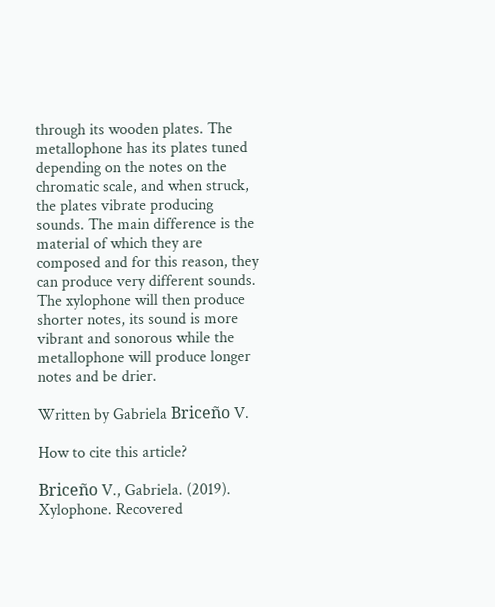through its wooden plates. The metallophone has its plates tuned depending on the notes on the chromatic scale, and when struck, the plates vibrate producing sounds. The main difference is the material of which they are composed and for this reason, they can produce very different sounds. The xylophone will then produce shorter notes, its sound is more vibrant and sonorous while the metallophone will produce longer notes and be drier.

Written by Gabriela Briceño V.

How to cite this article?

Briceño V., Gabriela. (2019). Xylophone. Recovered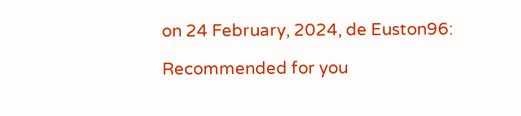on 24 February, 2024, de Euston96:

Recommended for you